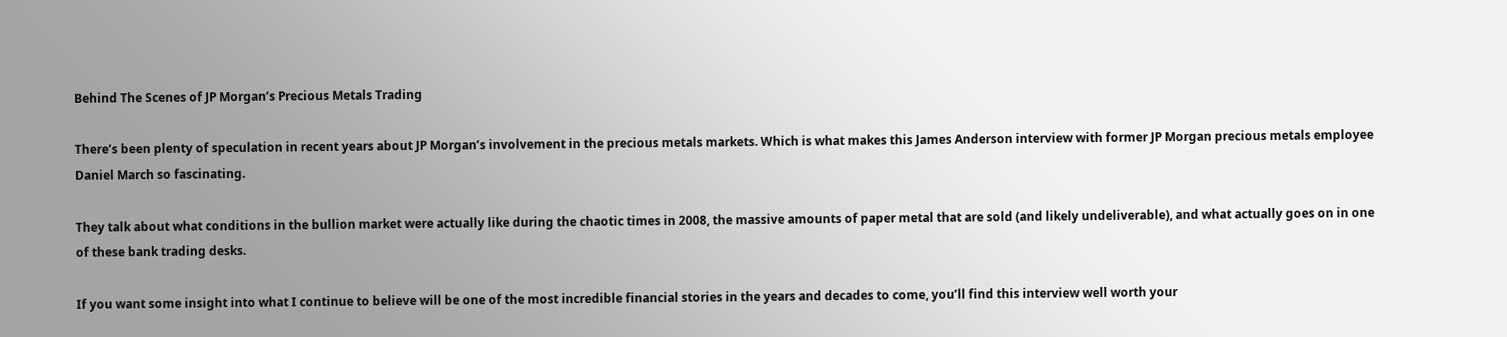Behind The Scenes of JP Morgan’s Precious Metals Trading

There’s been plenty of speculation in recent years about JP Morgan’s involvement in the precious metals markets. Which is what makes this James Anderson interview with former JP Morgan precious metals employee Daniel March so fascinating.

They talk about what conditions in the bullion market were actually like during the chaotic times in 2008, the massive amounts of paper metal that are sold (and likely undeliverable), and what actually goes on in one of these bank trading desks.

If you want some insight into what I continue to believe will be one of the most incredible financial stories in the years and decades to come, you’ll find this interview well worth your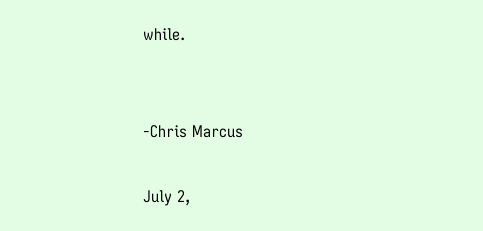while.


-Chris Marcus

July 2,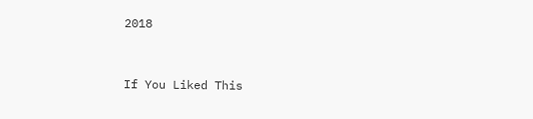2018


If You Liked This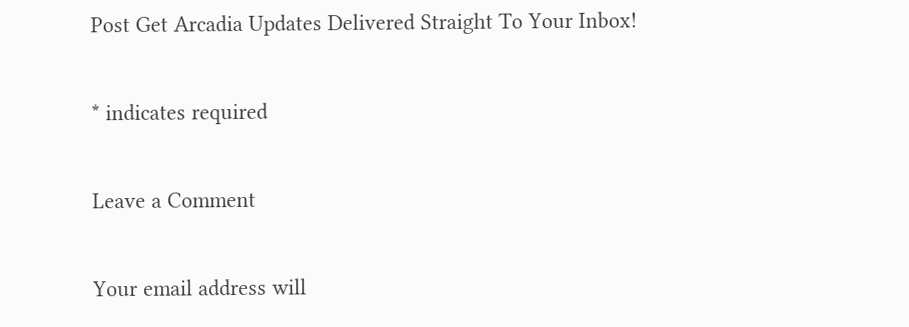Post Get Arcadia Updates Delivered Straight To Your Inbox!

* indicates required

Leave a Comment

Your email address will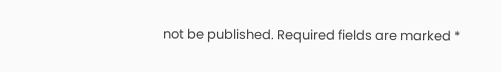not be published. Required fields are marked *